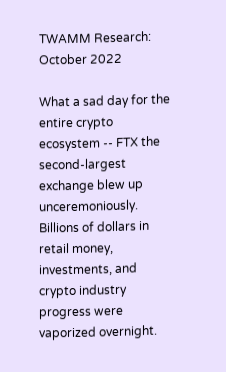TWAMM Research: October 2022

What a sad day for the entire crypto ecosystem -- FTX the second-largest exchange blew up unceremoniously. Billions of dollars in retail money, investments, and crypto industry progress were vaporized overnight.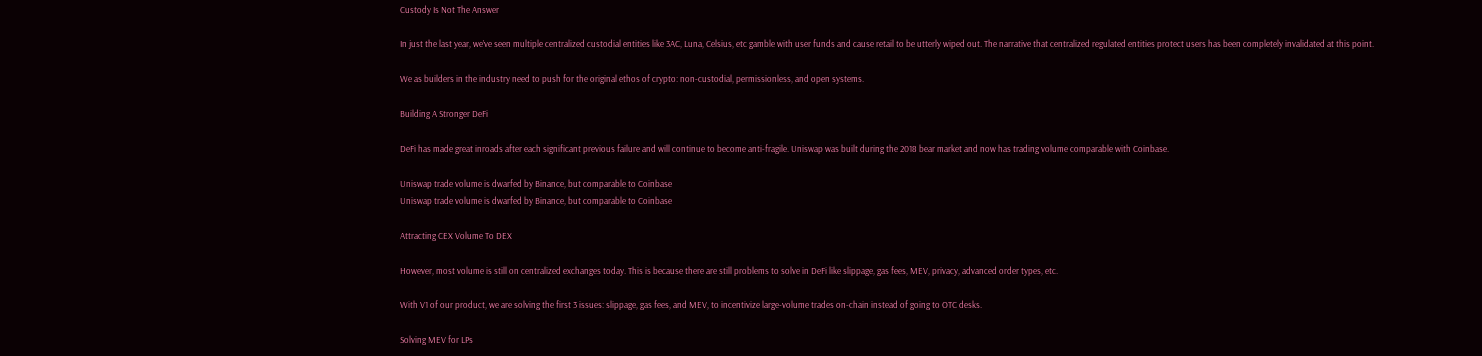Custody Is Not The Answer

In just the last year, we’ve seen multiple centralized custodial entities like 3AC, Luna, Celsius, etc gamble with user funds and cause retail to be utterly wiped out. The narrative that centralized regulated entities protect users has been completely invalidated at this point.

We as builders in the industry need to push for the original ethos of crypto: non-custodial, permissionless, and open systems.

Building A Stronger DeFi

DeFi has made great inroads after each significant previous failure and will continue to become anti-fragile. Uniswap was built during the 2018 bear market and now has trading volume comparable with Coinbase.

Uniswap trade volume is dwarfed by Binance, but comparable to Coinbase
Uniswap trade volume is dwarfed by Binance, but comparable to Coinbase

Attracting CEX Volume To DEX

However, most volume is still on centralized exchanges today. This is because there are still problems to solve in DeFi like slippage, gas fees, MEV, privacy, advanced order types, etc.

With V1 of our product, we are solving the first 3 issues: slippage, gas fees, and MEV, to incentivize large-volume trades on-chain instead of going to OTC desks.

Solving MEV for LPs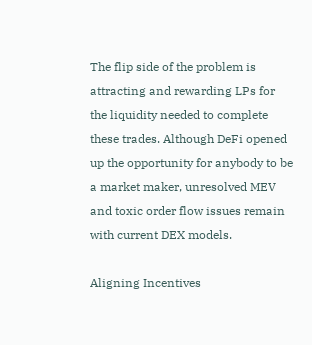The flip side of the problem is attracting and rewarding LPs for the liquidity needed to complete these trades. Although DeFi opened up the opportunity for anybody to be a market maker, unresolved MEV and toxic order flow issues remain with current DEX models.

Aligning Incentives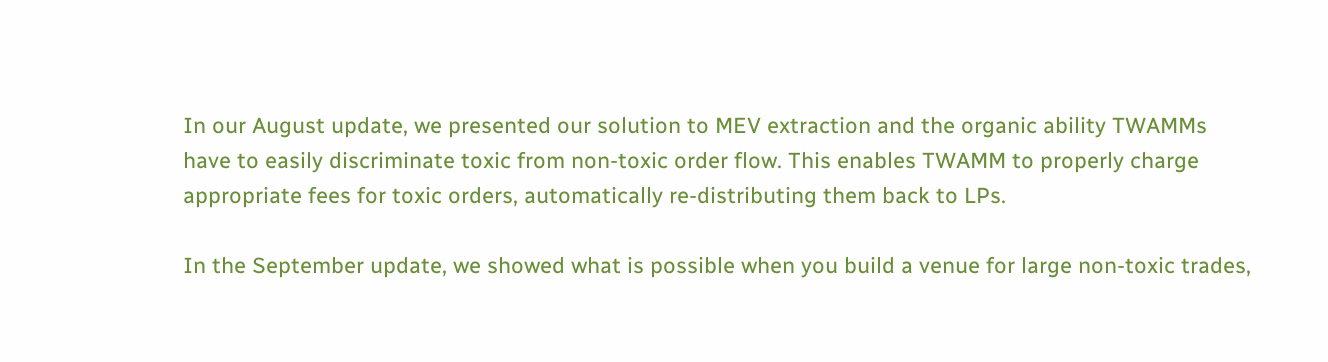In our August update, we presented our solution to MEV extraction and the organic ability TWAMMs have to easily discriminate toxic from non-toxic order flow. This enables TWAMM to properly charge appropriate fees for toxic orders, automatically re-distributing them back to LPs.

In the September update, we showed what is possible when you build a venue for large non-toxic trades,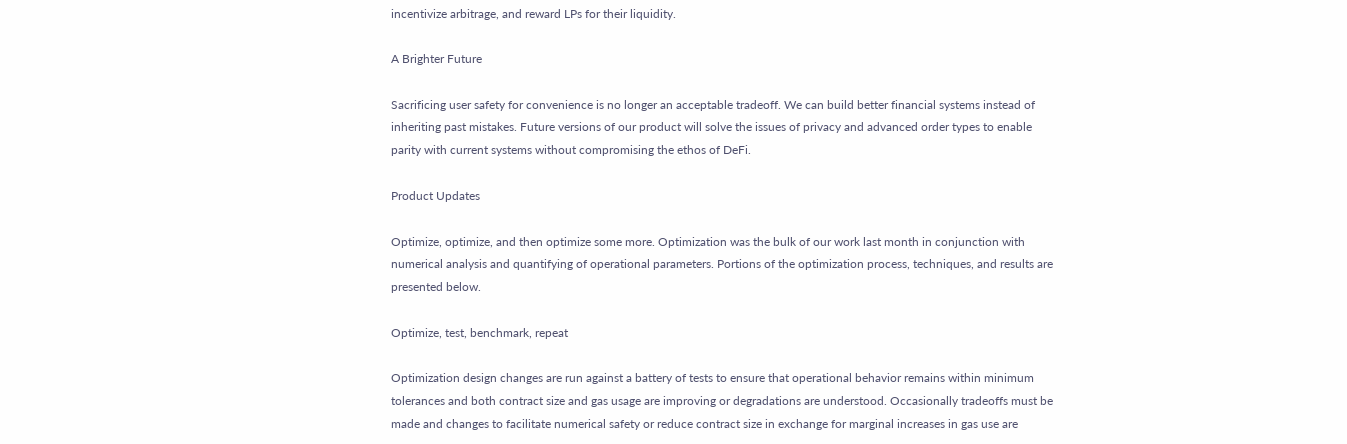incentivize arbitrage, and reward LPs for their liquidity.

A Brighter Future

Sacrificing user safety for convenience is no longer an acceptable tradeoff. We can build better financial systems instead of inheriting past mistakes. Future versions of our product will solve the issues of privacy and advanced order types to enable parity with current systems without compromising the ethos of DeFi.

Product Updates

Optimize, optimize, and then optimize some more. Optimization was the bulk of our work last month in conjunction with numerical analysis and quantifying of operational parameters. Portions of the optimization process, techniques, and results are presented below.

Optimize, test, benchmark, repeat

Optimization design changes are run against a battery of tests to ensure that operational behavior remains within minimum tolerances and both contract size and gas usage are improving or degradations are understood. Occasionally tradeoffs must be made and changes to facilitate numerical safety or reduce contract size in exchange for marginal increases in gas use are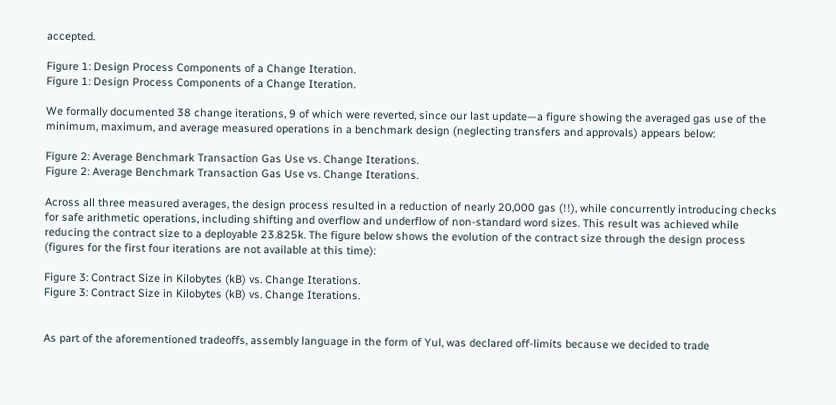accepted.

Figure 1: Design Process Components of a Change Iteration.
Figure 1: Design Process Components of a Change Iteration.

We formally documented 38 change iterations, 9 of which were reverted, since our last update—a figure showing the averaged gas use of the minimum, maximum, and average measured operations in a benchmark design (neglecting transfers and approvals) appears below:

Figure 2: Average Benchmark Transaction Gas Use vs. Change Iterations.
Figure 2: Average Benchmark Transaction Gas Use vs. Change Iterations.

Across all three measured averages, the design process resulted in a reduction of nearly 20,000 gas (!!), while concurrently introducing checks for safe arithmetic operations, including shifting and overflow and underflow of non-standard word sizes. This result was achieved while reducing the contract size to a deployable 23.825k. The figure below shows the evolution of the contract size through the design process (figures for the first four iterations are not available at this time):

Figure 3: Contract Size in Kilobytes (kB) vs. Change Iterations.
Figure 3: Contract Size in Kilobytes (kB) vs. Change Iterations.


As part of the aforementioned tradeoffs, assembly language in the form of Yul, was declared off-limits because we decided to trade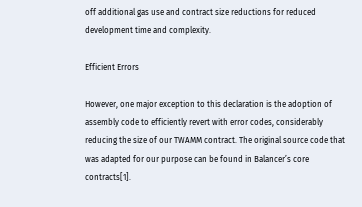off additional gas use and contract size reductions for reduced development time and complexity.

Efficient Errors

However, one major exception to this declaration is the adoption of assembly code to efficiently revert with error codes, considerably reducing the size of our TWAMM contract. The original source code that was adapted for our purpose can be found in Balancer’s core contracts[1].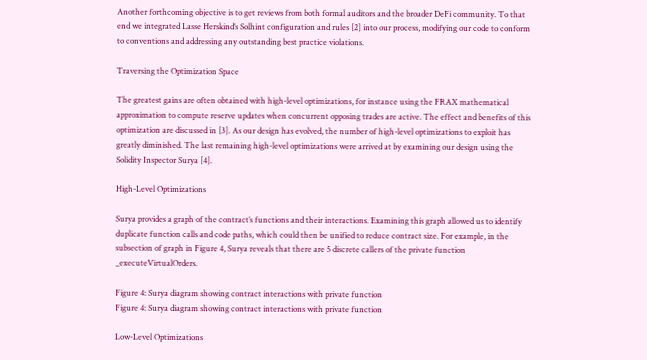Another forthcoming objective is to get reviews from both formal auditors and the broader DeFi community. To that end we integrated Lasse Herskind’s Solhint configuration and rules [2] into our process, modifying our code to conform to conventions and addressing any outstanding best practice violations.

Traversing the Optimization Space

The greatest gains are often obtained with high-level optimizations, for instance using the FRAX mathematical approximation to compute reserve updates when concurrent opposing trades are active. The effect and benefits of this optimization are discussed in [3]. As our design has evolved, the number of high-level optimizations to exploit has greatly diminished. The last remaining high-level optimizations were arrived at by examining our design using the Solidity Inspector Surya [4].

High-Level Optimizations

Surya provides a graph of the contract’s functions and their interactions. Examining this graph allowed us to identify duplicate function calls and code paths, which could then be unified to reduce contract size. For example, in the subsection of graph in Figure 4, Surya reveals that there are 5 discrete callers of the private function _executeVirtualOrders.

Figure 4: Surya diagram showing contract interactions with private function
Figure 4: Surya diagram showing contract interactions with private function

Low-Level Optimizations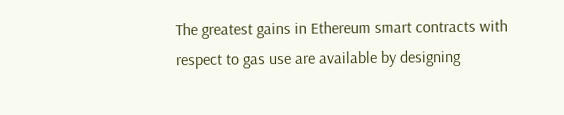The greatest gains in Ethereum smart contracts with respect to gas use are available by designing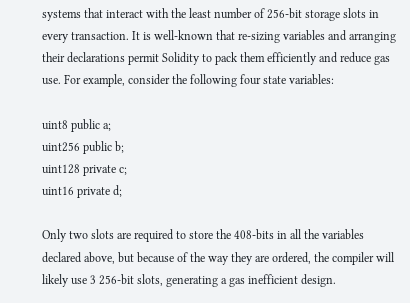systems that interact with the least number of 256-bit storage slots in every transaction. It is well-known that re-sizing variables and arranging their declarations permit Solidity to pack them efficiently and reduce gas use. For example, consider the following four state variables:

uint8 public a;
uint256 public b;
uint128 private c;
uint16 private d;

Only two slots are required to store the 408-bits in all the variables declared above, but because of the way they are ordered, the compiler will likely use 3 256-bit slots, generating a gas inefficient design.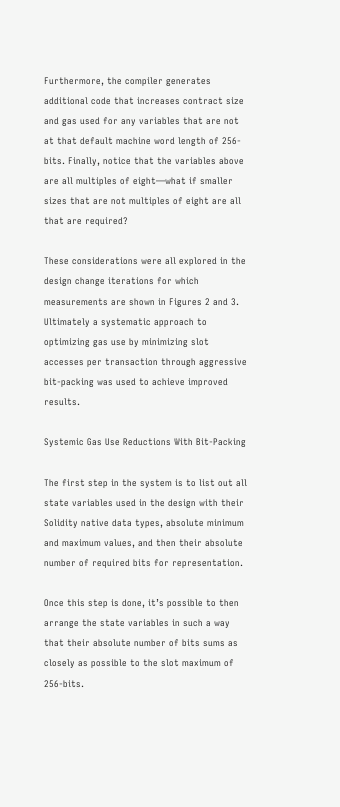Furthermore, the compiler generates additional code that increases contract size and gas used for any variables that are not at that default machine word length of 256-bits. Finally, notice that the variables above are all multiples of eight—what if smaller sizes that are not multiples of eight are all that are required?

These considerations were all explored in the design change iterations for which measurements are shown in Figures 2 and 3. Ultimately a systematic approach to optimizing gas use by minimizing slot accesses per transaction through aggressive bit-packing was used to achieve improved results.

Systemic Gas Use Reductions With Bit-Packing

The first step in the system is to list out all state variables used in the design with their Solidity native data types, absolute minimum and maximum values, and then their absolute number of required bits for representation.

Once this step is done, it’s possible to then arrange the state variables in such a way that their absolute number of bits sums as closely as possible to the slot maximum of 256-bits.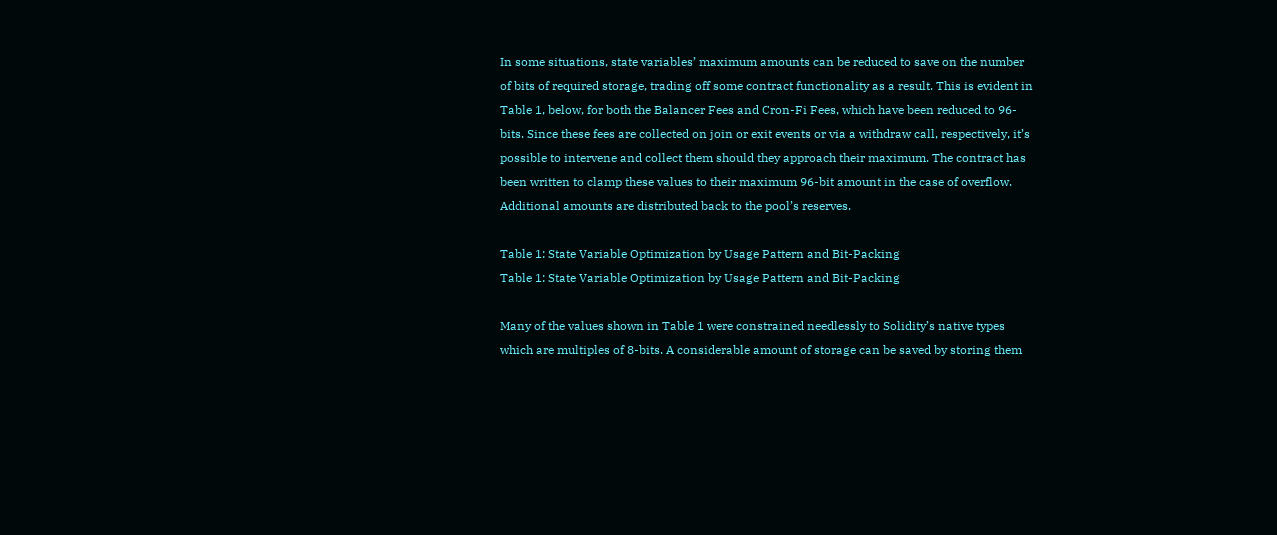In some situations, state variables’ maximum amounts can be reduced to save on the number of bits of required storage, trading off some contract functionality as a result. This is evident in Table 1, below, for both the Balancer Fees and Cron-Fi Fees, which have been reduced to 96-bits. Since these fees are collected on join or exit events or via a withdraw call, respectively, it’s possible to intervene and collect them should they approach their maximum. The contract has been written to clamp these values to their maximum 96-bit amount in the case of overflow. Additional amounts are distributed back to the pool’s reserves.

Table 1: State Variable Optimization by Usage Pattern and Bit-Packing
Table 1: State Variable Optimization by Usage Pattern and Bit-Packing

Many of the values shown in Table 1 were constrained needlessly to Solidity’s native types which are multiples of 8-bits. A considerable amount of storage can be saved by storing them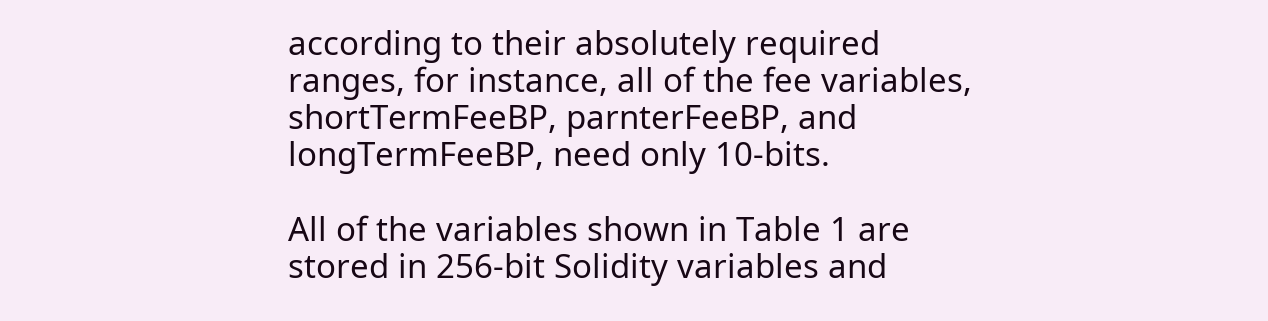according to their absolutely required ranges, for instance, all of the fee variables, shortTermFeeBP, parnterFeeBP, and longTermFeeBP, need only 10-bits.

All of the variables shown in Table 1 are stored in 256-bit Solidity variables and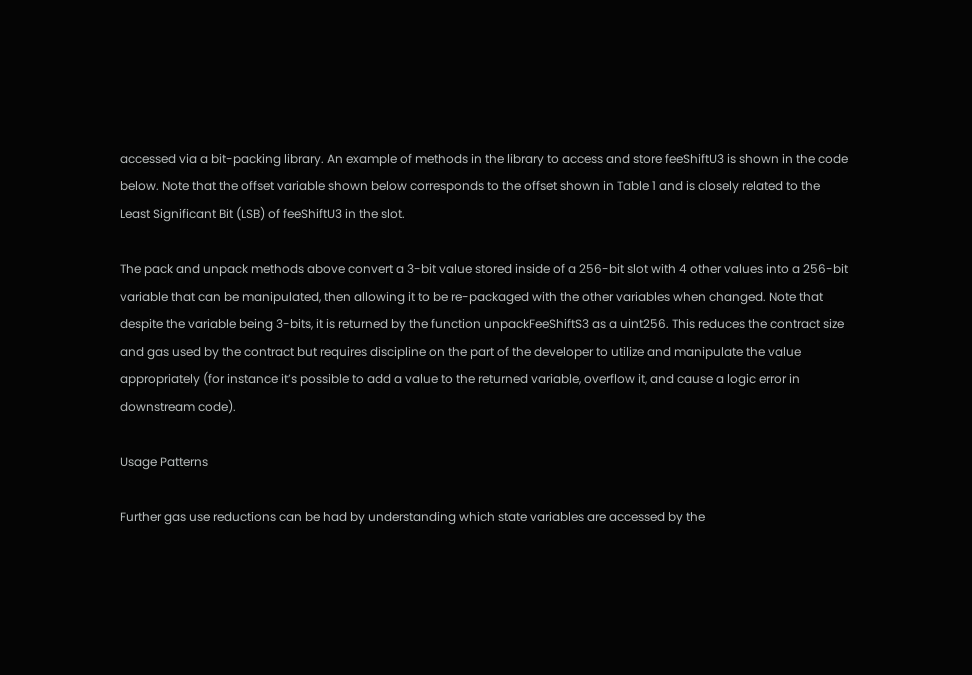accessed via a bit-packing library. An example of methods in the library to access and store feeShiftU3 is shown in the code below. Note that the offset variable shown below corresponds to the offset shown in Table 1 and is closely related to the Least Significant Bit (LSB) of feeShiftU3 in the slot.

The pack and unpack methods above convert a 3-bit value stored inside of a 256-bit slot with 4 other values into a 256-bit variable that can be manipulated, then allowing it to be re-packaged with the other variables when changed. Note that despite the variable being 3-bits, it is returned by the function unpackFeeShiftS3 as a uint256. This reduces the contract size and gas used by the contract but requires discipline on the part of the developer to utilize and manipulate the value appropriately (for instance it’s possible to add a value to the returned variable, overflow it, and cause a logic error in downstream code).

Usage Patterns

Further gas use reductions can be had by understanding which state variables are accessed by the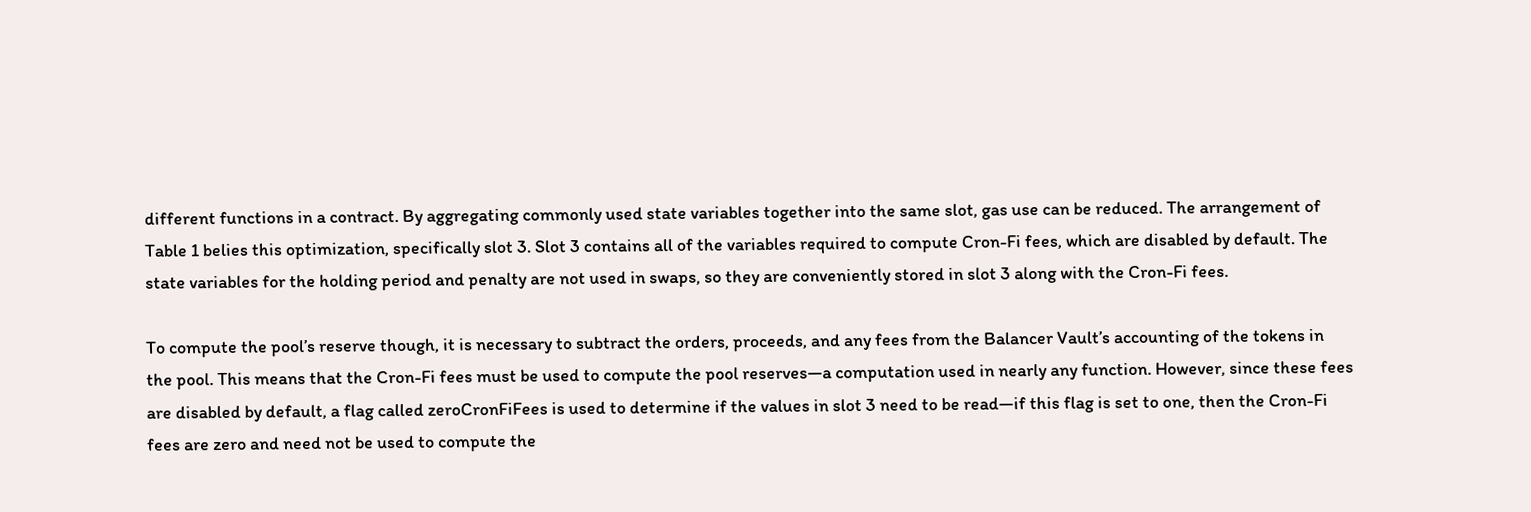different functions in a contract. By aggregating commonly used state variables together into the same slot, gas use can be reduced. The arrangement of Table 1 belies this optimization, specifically slot 3. Slot 3 contains all of the variables required to compute Cron-Fi fees, which are disabled by default. The state variables for the holding period and penalty are not used in swaps, so they are conveniently stored in slot 3 along with the Cron-Fi fees.

To compute the pool’s reserve though, it is necessary to subtract the orders, proceeds, and any fees from the Balancer Vault’s accounting of the tokens in the pool. This means that the Cron-Fi fees must be used to compute the pool reserves—a computation used in nearly any function. However, since these fees are disabled by default, a flag called zeroCronFiFees is used to determine if the values in slot 3 need to be read—if this flag is set to one, then the Cron-Fi fees are zero and need not be used to compute the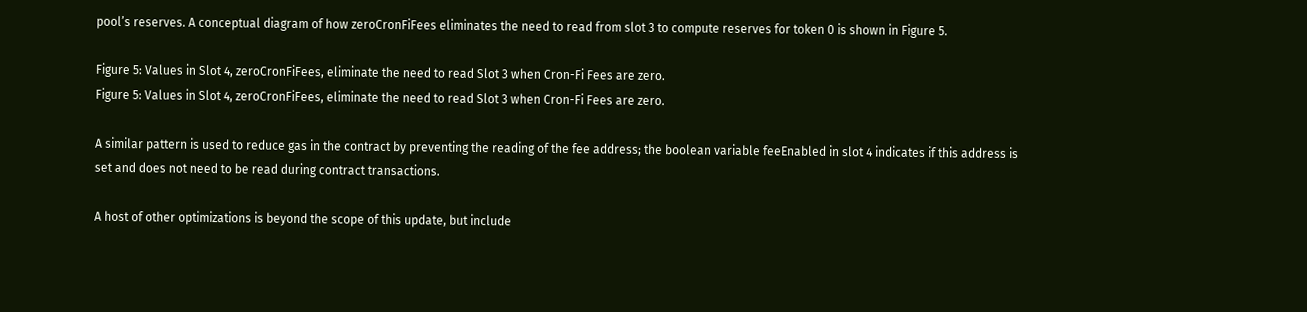pool’s reserves. A conceptual diagram of how zeroCronFiFees eliminates the need to read from slot 3 to compute reserves for token 0 is shown in Figure 5.

Figure 5: Values in Slot 4, zeroCronFiFees, eliminate the need to read Slot 3 when Cron-Fi Fees are zero.
Figure 5: Values in Slot 4, zeroCronFiFees, eliminate the need to read Slot 3 when Cron-Fi Fees are zero.

A similar pattern is used to reduce gas in the contract by preventing the reading of the fee address; the boolean variable feeEnabled in slot 4 indicates if this address is set and does not need to be read during contract transactions.

A host of other optimizations is beyond the scope of this update, but include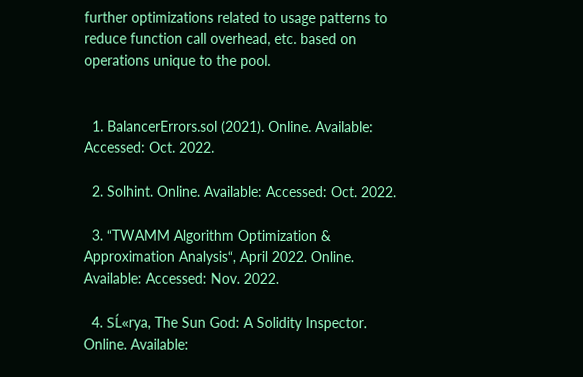further optimizations related to usage patterns to reduce function call overhead, etc. based on operations unique to the pool.


  1. BalancerErrors.sol (2021). Online. Available: Accessed: Oct. 2022.

  2. Solhint. Online. Available: Accessed: Oct. 2022.

  3. “TWAMM Algorithm Optimization & Approximation Analysis“, April 2022. Online. Available: Accessed: Nov. 2022.

  4. SĹ«rya, The Sun God: A Solidity Inspector. Online. Available: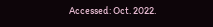Accessed: Oct. 2022.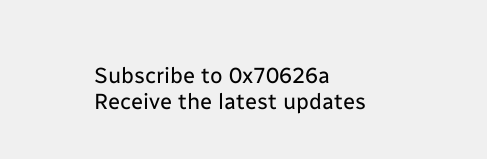Subscribe to 0x70626a
Receive the latest updates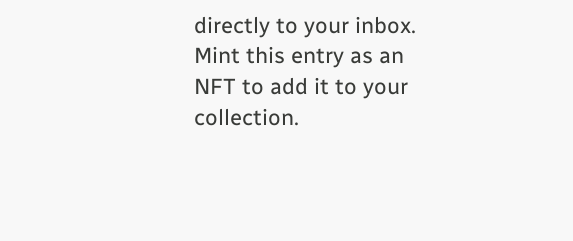directly to your inbox.
Mint this entry as an NFT to add it to your collection.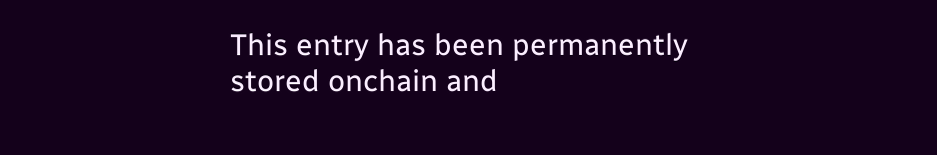This entry has been permanently stored onchain and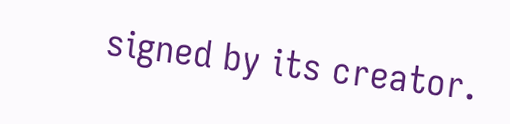signed by its creator.